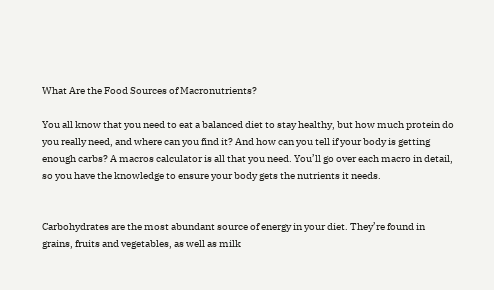What Are the Food Sources of Macronutrients?

You all know that you need to eat a balanced diet to stay healthy, but how much protein do you really need, and where can you find it? And how can you tell if your body is getting enough carbs? A macros calculator is all that you need. You’ll go over each macro in detail, so you have the knowledge to ensure your body gets the nutrients it needs.


Carbohydrates are the most abundant source of energy in your diet. They’re found in grains, fruits and vegetables, as well as milk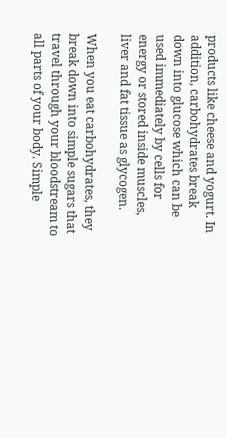products like cheese and yogurt. In addition, carbohydrates break down into glucose which can be used immediately by cells for energy or stored inside muscles, liver and fat tissue as glycogen.

When you eat carbohydrates, they break down into simple sugars that travel through your bloodstream to all parts of your body. Simple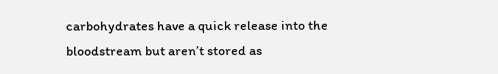carbohydrates have a quick release into the bloodstream but aren’t stored as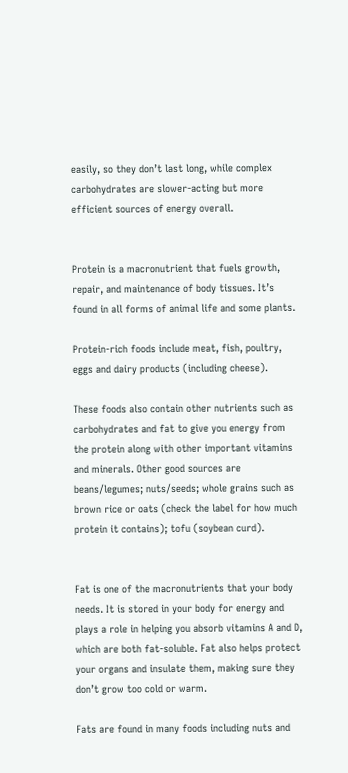easily, so they don’t last long, while complex carbohydrates are slower-acting but more efficient sources of energy overall.


Protein is a macronutrient that fuels growth, repair, and maintenance of body tissues. It’s found in all forms of animal life and some plants.

Protein-rich foods include meat, fish, poultry, eggs and dairy products (including cheese).

These foods also contain other nutrients such as carbohydrates and fat to give you energy from the protein along with other important vitamins and minerals. Other good sources are beans/legumes; nuts/seeds; whole grains such as brown rice or oats (check the label for how much protein it contains); tofu (soybean curd).


Fat is one of the macronutrients that your body needs. It is stored in your body for energy and plays a role in helping you absorb vitamins A and D, which are both fat-soluble. Fat also helps protect your organs and insulate them, making sure they don’t grow too cold or warm.

Fats are found in many foods including nuts and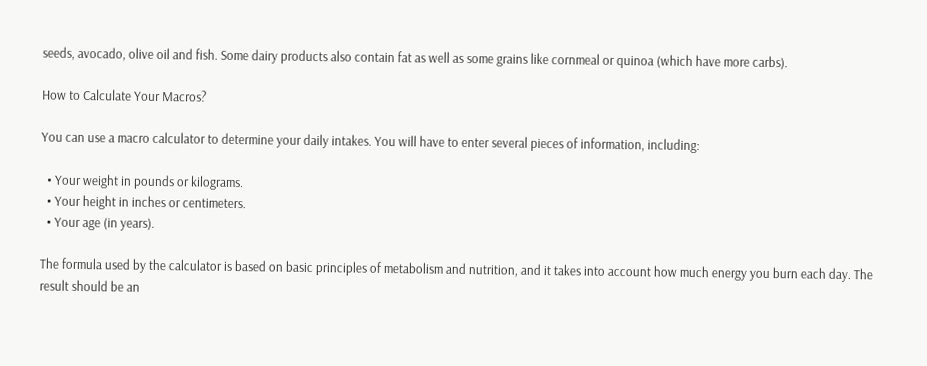seeds, avocado, olive oil and fish. Some dairy products also contain fat as well as some grains like cornmeal or quinoa (which have more carbs).

How to Calculate Your Macros?

You can use a macro calculator to determine your daily intakes. You will have to enter several pieces of information, including:

  • Your weight in pounds or kilograms.
  • Your height in inches or centimeters.
  • Your age (in years).

The formula used by the calculator is based on basic principles of metabolism and nutrition, and it takes into account how much energy you burn each day. The result should be an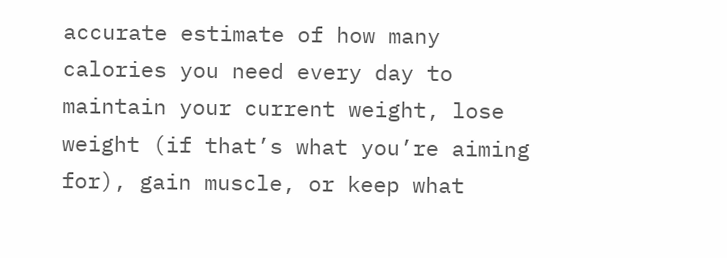accurate estimate of how many calories you need every day to maintain your current weight, lose weight (if that’s what you’re aiming for), gain muscle, or keep what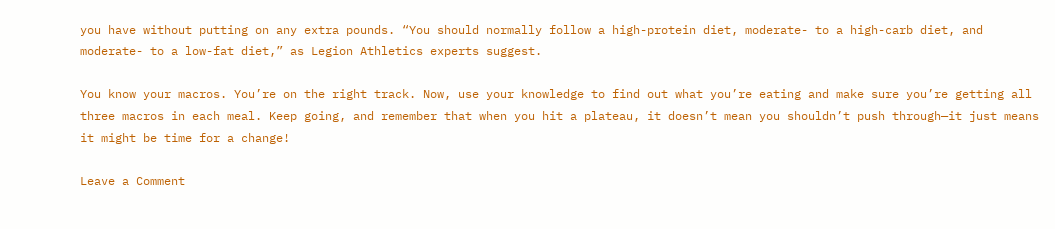you have without putting on any extra pounds. “You should normally follow a high-protein diet, moderate- to a high-carb diet, and moderate- to a low-fat diet,” as Legion Athletics experts suggest.

You know your macros. You’re on the right track. Now, use your knowledge to find out what you’re eating and make sure you’re getting all three macros in each meal. Keep going, and remember that when you hit a plateau, it doesn’t mean you shouldn’t push through—it just means it might be time for a change!

Leave a Comment